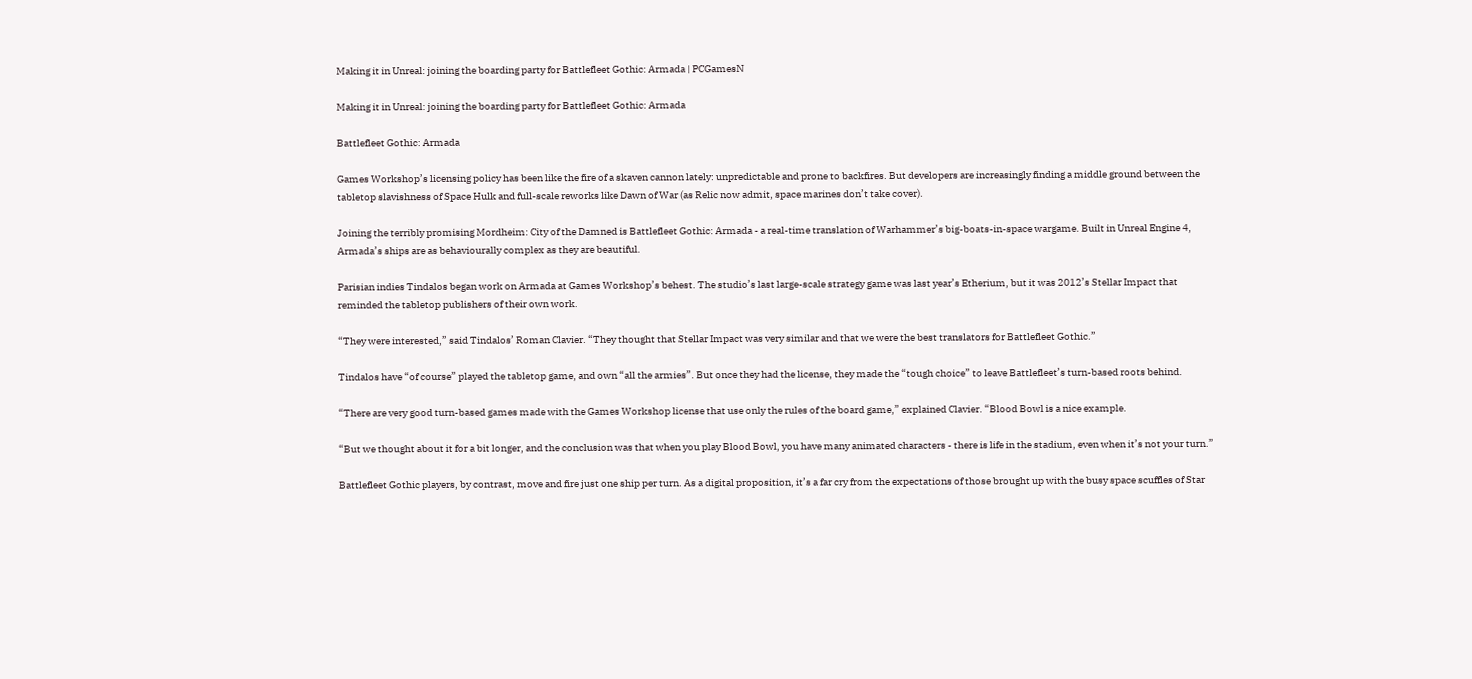Making it in Unreal: joining the boarding party for Battlefleet Gothic: Armada | PCGamesN

Making it in Unreal: joining the boarding party for Battlefleet Gothic: Armada

Battlefleet Gothic: Armada

Games Workshop’s licensing policy has been like the fire of a skaven cannon lately: unpredictable and prone to backfires. But developers are increasingly finding a middle ground between the tabletop slavishness of Space Hulk and full-scale reworks like Dawn of War (as Relic now admit, space marines don’t take cover).

Joining the terribly promising Mordheim: City of the Damned is Battlefleet Gothic: Armada - a real-time translation of Warhammer’s big-boats-in-space wargame. Built in Unreal Engine 4, Armada’s ships are as behaviourally complex as they are beautiful.

Parisian indies Tindalos began work on Armada at Games Workshop’s behest. The studio’s last large-scale strategy game was last year’s Etherium, but it was 2012’s Stellar Impact that reminded the tabletop publishers of their own work.

“They were interested,” said Tindalos’ Roman Clavier. “They thought that Stellar Impact was very similar and that we were the best translators for Battlefleet Gothic.”

Tindalos have “of course” played the tabletop game, and own “all the armies”. But once they had the license, they made the “tough choice” to leave Battlefleet’s turn-based roots behind.

“There are very good turn-based games made with the Games Workshop license that use only the rules of the board game,” explained Clavier. “Blood Bowl is a nice example.

“But we thought about it for a bit longer, and the conclusion was that when you play Blood Bowl, you have many animated characters - there is life in the stadium, even when it’s not your turn.”

Battlefleet Gothic players, by contrast, move and fire just one ship per turn. As a digital proposition, it’s a far cry from the expectations of those brought up with the busy space scuffles of Star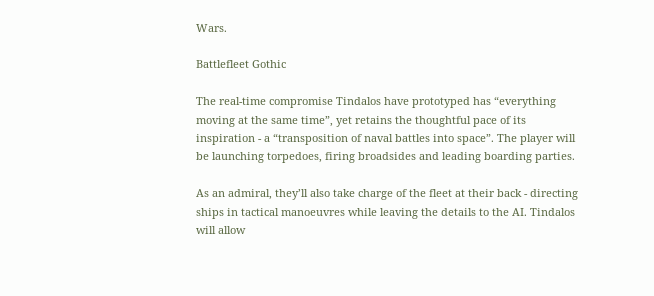Wars.

Battlefleet Gothic

The real-time compromise Tindalos have prototyped has “everything moving at the same time”, yet retains the thoughtful pace of its inspiration - a “transposition of naval battles into space”. The player will be launching torpedoes, firing broadsides and leading boarding parties.

As an admiral, they’ll also take charge of the fleet at their back - directing ships in tactical manoeuvres while leaving the details to the AI. Tindalos will allow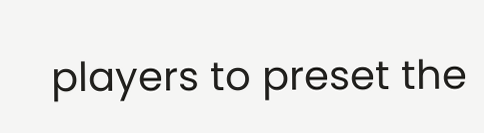players to preset the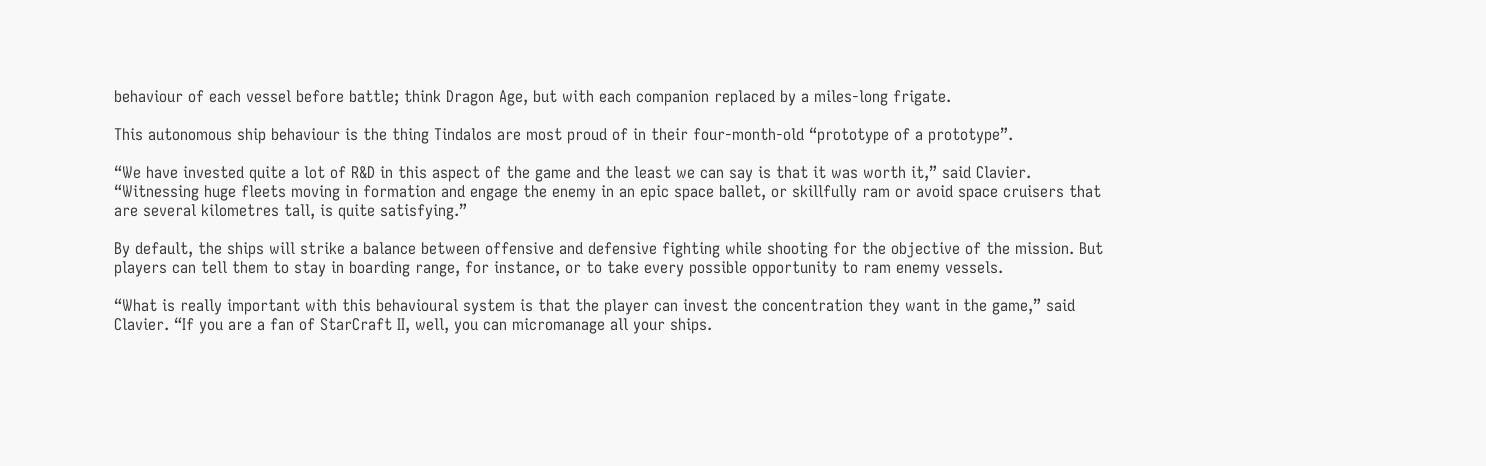behaviour of each vessel before battle; think Dragon Age, but with each companion replaced by a miles-long frigate.

This autonomous ship behaviour is the thing Tindalos are most proud of in their four-month-old “prototype of a prototype”.

“We have invested quite a lot of R&D in this aspect of the game and the least we can say is that it was worth it,” said Clavier. “Witnessing huge fleets moving in formation and engage the enemy in an epic space ballet, or skillfully ram or avoid space cruisers that are several kilometres tall, is quite satisfying.”

By default, the ships will strike a balance between offensive and defensive fighting while shooting for the objective of the mission. But players can tell them to stay in boarding range, for instance, or to take every possible opportunity to ram enemy vessels.

“What is really important with this behavioural system is that the player can invest the concentration they want in the game,” said Clavier. “If you are a fan of StarCraft II, well, you can micromanage all your ships.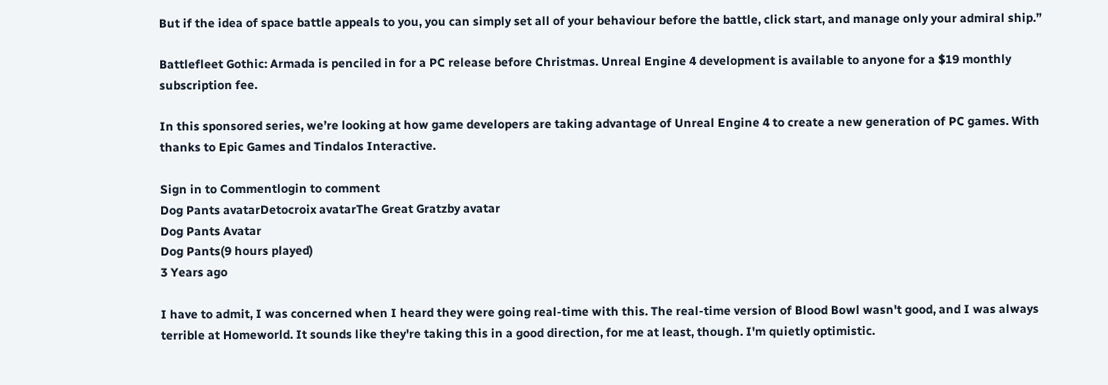But if the idea of space battle appeals to you, you can simply set all of your behaviour before the battle, click start, and manage only your admiral ship.”

Battlefleet Gothic: Armada is penciled in for a PC release before Christmas. Unreal Engine 4 development is available to anyone for a $19 monthly subscription fee.

In this sponsored series, we’re looking at how game developers are taking advantage of Unreal Engine 4 to create a new generation of PC games. With thanks to Epic Games and Tindalos Interactive.

Sign in to Commentlogin to comment
Dog Pants avatarDetocroix avatarThe Great Gratzby avatar
Dog Pants Avatar
Dog Pants(9 hours played)
3 Years ago

I have to admit, I was concerned when I heard they were going real-time with this. The real-time version of Blood Bowl wasn't good, and I was always terrible at Homeworld. It sounds like they're taking this in a good direction, for me at least, though. I'm quietly optimistic.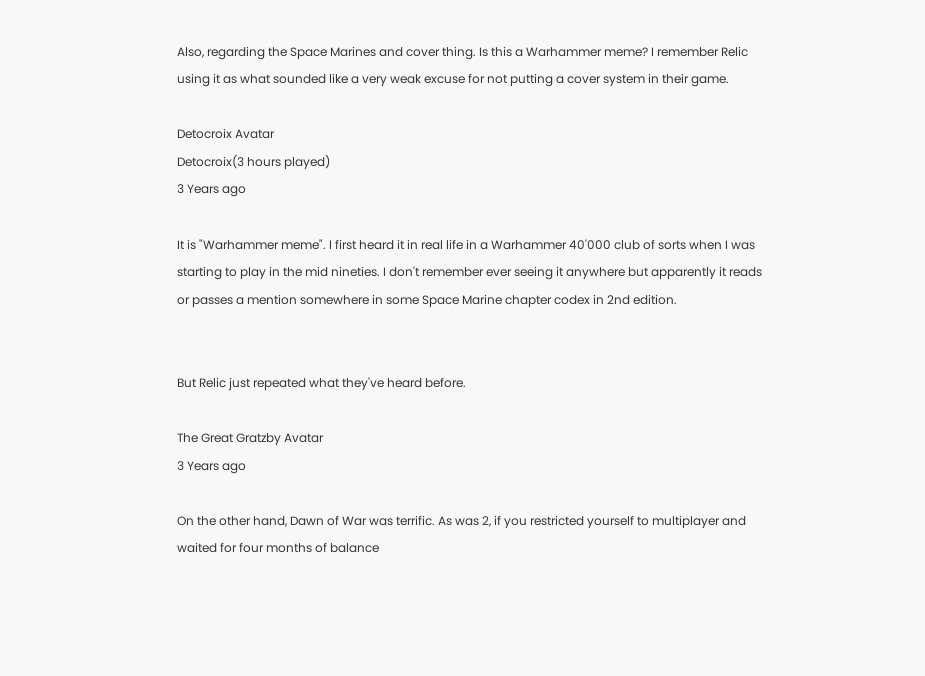Also, regarding the Space Marines and cover thing. Is this a Warhammer meme? I remember Relic using it as what sounded like a very weak excuse for not putting a cover system in their game.

Detocroix Avatar
Detocroix(3 hours played)
3 Years ago

It is "Warhammer meme". I first heard it in real life in a Warhammer 40'000 club of sorts when I was starting to play in the mid nineties. I don't remember ever seeing it anywhere but apparently it reads or passes a mention somewhere in some Space Marine chapter codex in 2nd edition.


But Relic just repeated what they've heard before.

The Great Gratzby Avatar
3 Years ago

On the other hand, Dawn of War was terrific. As was 2, if you restricted yourself to multiplayer and waited for four months of balance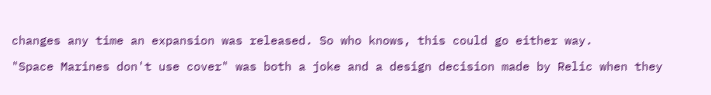changes any time an expansion was released. So who knows, this could go either way.

"Space Marines don't use cover" was both a joke and a design decision made by Relic when they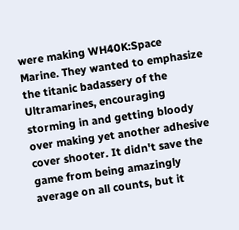were making WH40K:Space Marine. They wanted to emphasize the titanic badassery of the Ultramarines, encouraging storming in and getting bloody over making yet another adhesive cover shooter. It didn't save the game from being amazingly average on all counts, but it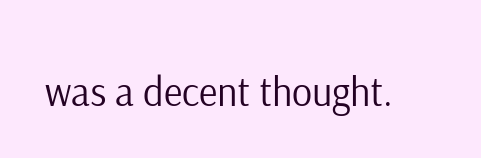was a decent thought.